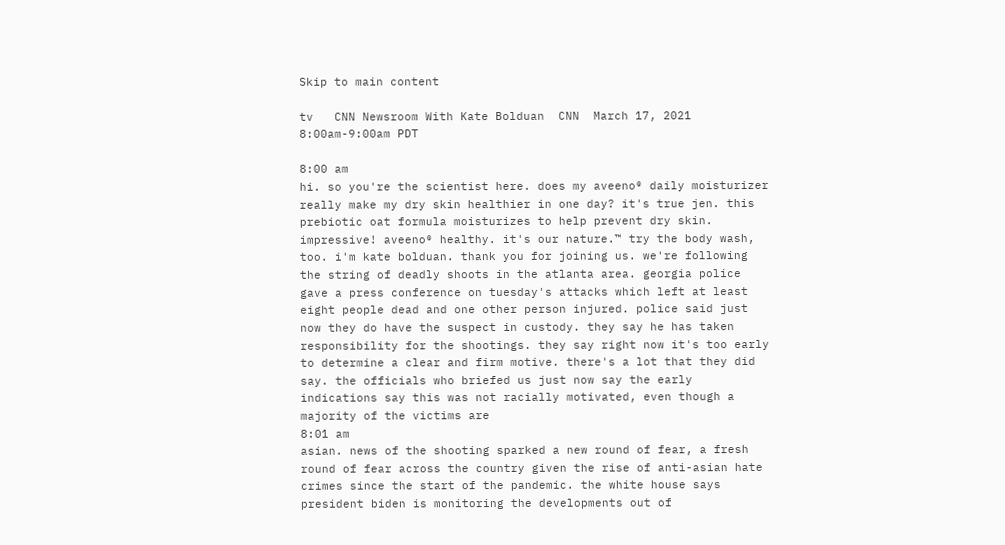Skip to main content

tv   CNN Newsroom With Kate Bolduan  CNN  March 17, 2021 8:00am-9:00am PDT

8:00 am
hi. so you're the scientist here. does my aveeno® daily moisturizer really make my dry skin healthier in one day? it's true jen. this prebiotic oat formula moisturizes to help prevent dry skin. impressive! aveeno® healthy. it's our nature.™ try the body wash, too. i'm kate bolduan. thank you for joining us. we're following the string of deadly shoots in the atlanta area. georgia police gave a press conference on tuesday's attacks which left at least eight people dead and one other person injured. police said just now they do have the suspect in custody. they say he has taken responsibility for the shootings. they say right now it's too early to determine a clear and firm motive. there's a lot that they did say. the officials who briefed us just now say the early indications say this was not racially motivated, even though a majority of the victims are
8:01 am
asian. news of the shooting sparked a new round of fear, a fresh round of fear across the country given the rise of anti-asian hate crimes since the start of the pandemic. the white house says president biden is monitoring the developments out of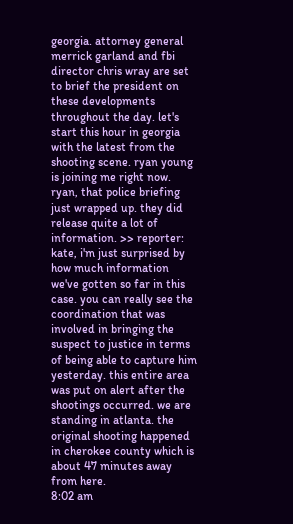georgia. attorney general merrick garland and fbi director chris wray are set to brief the president on these developments throughout the day. let's start this hour in georgia with the latest from the shooting scene. ryan young is joining me right now. ryan, that police briefing just wrapped up. they did release quite a lot of information. >> reporter: kate, i'm just surprised by how much information we've gotten so far in this case. you can really see the coordination that was involved in bringing the suspect to justice in terms of being able to capture him yesterday. this entire area was put on alert after the shootings occurred. we are standing in atlanta. the original shooting happened in cherokee county which is about 47 minutes away from here.
8:02 am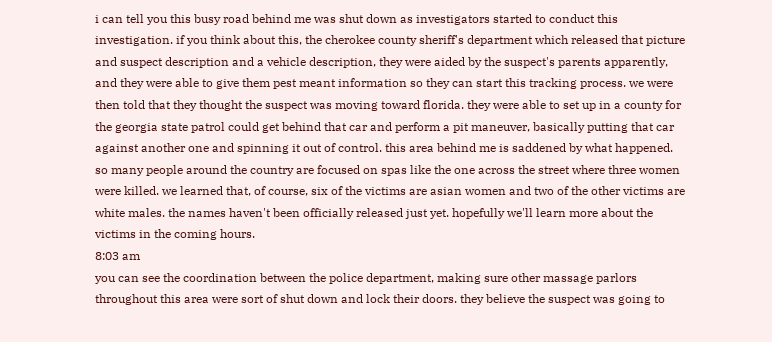i can tell you this busy road behind me was shut down as investigators started to conduct this investigation. if you think about this, the cherokee county sheriff's department which released that picture and suspect description and a vehicle description, they were aided by the suspect's parents apparently, and they were able to give them pest meant information so they can start this tracking process. we were then told that they thought the suspect was moving toward florida. they were able to set up in a county for the georgia state patrol could get behind that car and perform a pit maneuver, basically putting that car against another one and spinning it out of control. this area behind me is saddened by what happened. so many people around the country are focused on spas like the one across the street where three women were killed. we learned that, of course, six of the victims are asian women and two of the other victims are white males. the names haven't been officially released just yet. hopefully we'll learn more about the victims in the coming hours.
8:03 am
you can see the coordination between the police department, making sure other massage parlors throughout this area were sort of shut down and lock their doors. they believe the suspect was going to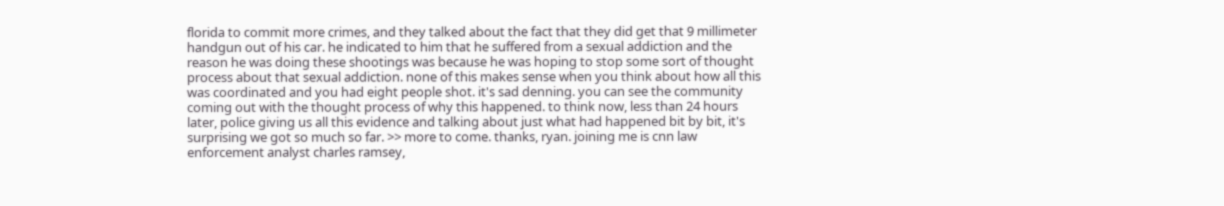florida to commit more crimes, and they talked about the fact that they did get that 9 millimeter handgun out of his car. he indicated to him that he suffered from a sexual addiction and the reason he was doing these shootings was because he was hoping to stop some sort of thought process about that sexual addiction. none of this makes sense when you think about how all this was coordinated and you had eight people shot. it's sad denning. you can see the community coming out with the thought process of why this happened. to think now, less than 24 hours later, police giving us all this evidence and talking about just what had happened bit by bit, it's surprising we got so much so far. >> more to come. thanks, ryan. joining me is cnn law enforcement analyst charles ramsey,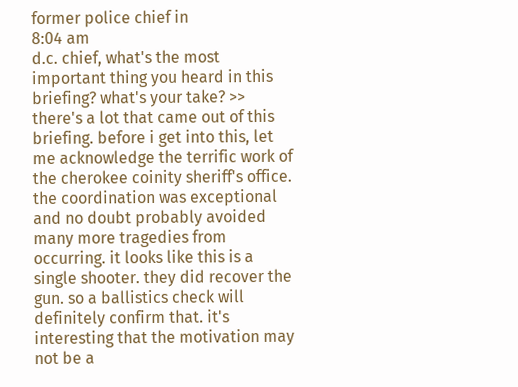former police chief in
8:04 am
d.c. chief, what's the most important thing you heard in this briefing? what's your take? >> there's a lot that came out of this briefing. before i get into this, let me acknowledge the terrific work of the cherokee coinity sheriff's office. the coordination was exceptional and no doubt probably avoided many more tragedies from occurring. it looks like this is a single shooter. they did recover the gun. so a ballistics check will definitely confirm that. it's interesting that the motivation may not be a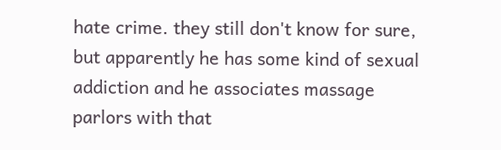hate crime. they still don't know for sure, but apparently he has some kind of sexual addiction and he associates massage parlors with that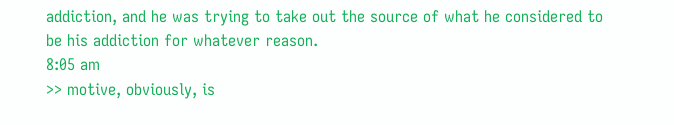addiction, and he was trying to take out the source of what he considered to be his addiction for whatever reason.
8:05 am
>> motive, obviously, is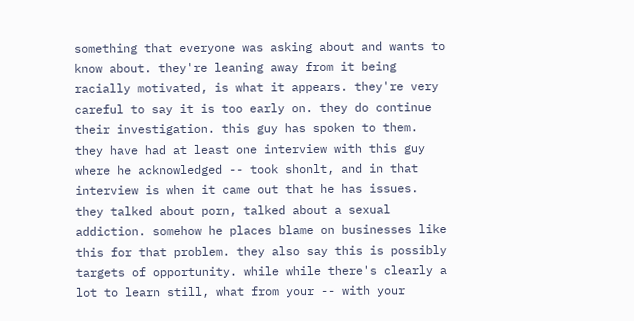something that everyone was asking about and wants to know about. they're leaning away from it being racially motivated, is what it appears. they're very careful to say it is too early on. they do continue their investigation. this guy has spoken to them. they have had at least one interview with this guy where he acknowledged -- took shonlt, and in that interview is when it came out that he has issues. they talked about porn, talked about a sexual addiction. somehow he places blame on businesses like this for that problem. they also say this is possibly targets of opportunity. while while there's clearly a lot to learn still, what from your -- with your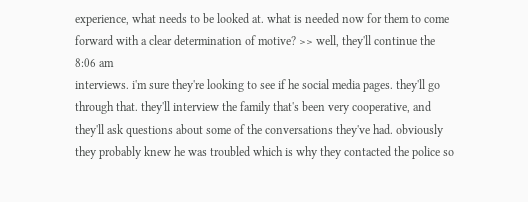experience, what needs to be looked at. what is needed now for them to come forward with a clear determination of motive? >> well, they'll continue the
8:06 am
interviews. i'm sure they're looking to see if he social media pages. they'll go through that. they'll interview the family that's been very cooperative, and they'll ask questions about some of the conversations they've had. obviously they probably knew he was troubled which is why they contacted the police so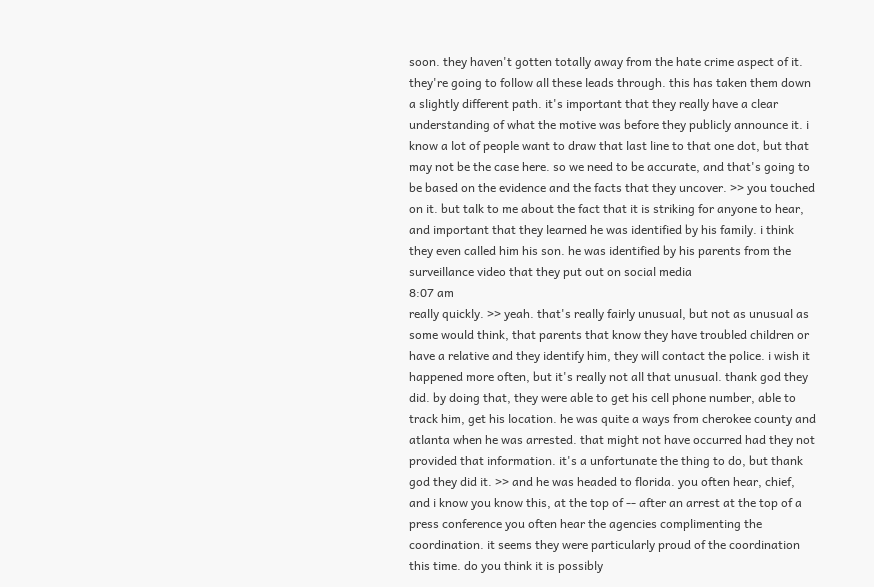soon. they haven't gotten totally away from the hate crime aspect of it. they're going to follow all these leads through. this has taken them down a slightly different path. it's important that they really have a clear understanding of what the motive was before they publicly announce it. i know a lot of people want to draw that last line to that one dot, but that may not be the case here. so we need to be accurate, and that's going to be based on the evidence and the facts that they uncover. >> you touched on it. but talk to me about the fact that it is striking for anyone to hear, and important that they learned he was identified by his family. i think they even called him his son. he was identified by his parents from the surveillance video that they put out on social media
8:07 am
really quickly. >> yeah. that's really fairly unusual, but not as unusual as some would think, that parents that know they have troubled children or have a relative and they identify him, they will contact the police. i wish it happened more often, but it's really not all that unusual. thank god they did. by doing that, they were able to get his cell phone number, able to track him, get his location. he was quite a ways from cherokee county and atlanta when he was arrested. that might not have occurred had they not provided that information. it's a unfortunate the thing to do, but thank god they did it. >> and he was headed to florida. you often hear, chief, and i know you know this, at the top of -- after an arrest at the top of a press conference you often hear the agencies complimenting the coordination. it seems they were particularly proud of the coordination this time. do you think it is possibly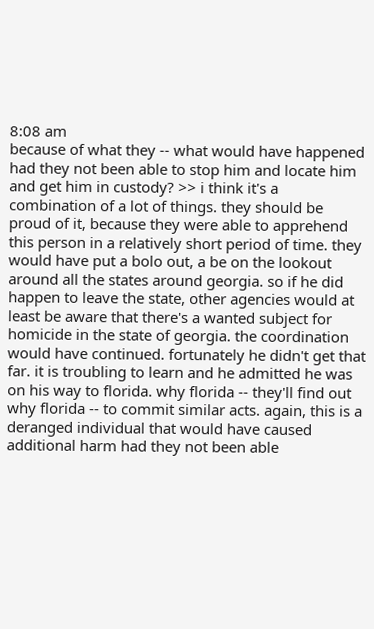8:08 am
because of what they -- what would have happened had they not been able to stop him and locate him and get him in custody? >> i think it's a combination of a lot of things. they should be proud of it, because they were able to apprehend this person in a relatively short period of time. they would have put a bolo out, a be on the lookout around all the states around georgia. so if he did happen to leave the state, other agencies would at least be aware that there's a wanted subject for homicide in the state of georgia. the coordination would have continued. fortunately he didn't get that far. it is troubling to learn and he admitted he was on his way to florida. why florida -- they'll find out why florida -- to commit similar acts. again, this is a deranged individual that would have caused additional harm had they not been able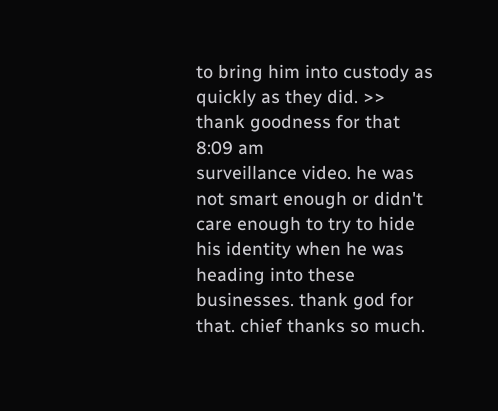to bring him into custody as quickly as they did. >> thank goodness for that
8:09 am
surveillance video. he was not smart enough or didn't care enough to try to hide his identity when he was heading into these businesses. thank god for that. chief thanks so much.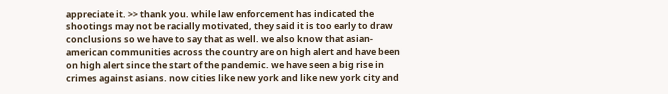appreciate it. >> thank you. while law enforcement has indicated the shootings may not be racially motivated, they said it is too early to draw conclusions so we have to say that as well. we also know that asian-american communities across the country are on high alert and have been on high alert since the start of the pandemic. we have seen a big rise in crimes against asians. now cities like new york and like new york city and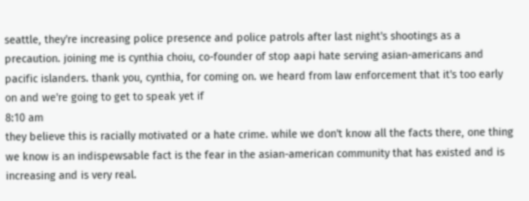seattle, they're increasing police presence and police patrols after last night's shootings as a precaution. joining me is cynthia choiu, co-founder of stop aapi hate serving asian-americans and pacific islanders. thank you, cynthia, for coming on. we heard from law enforcement that it's too early on and we're going to get to speak yet if
8:10 am
they believe this is racially motivated or a hate crime. while we don't know all the facts there, one thing we know is an indispewsable fact is the fear in the asian-american community that has existed and is increasing and is very real.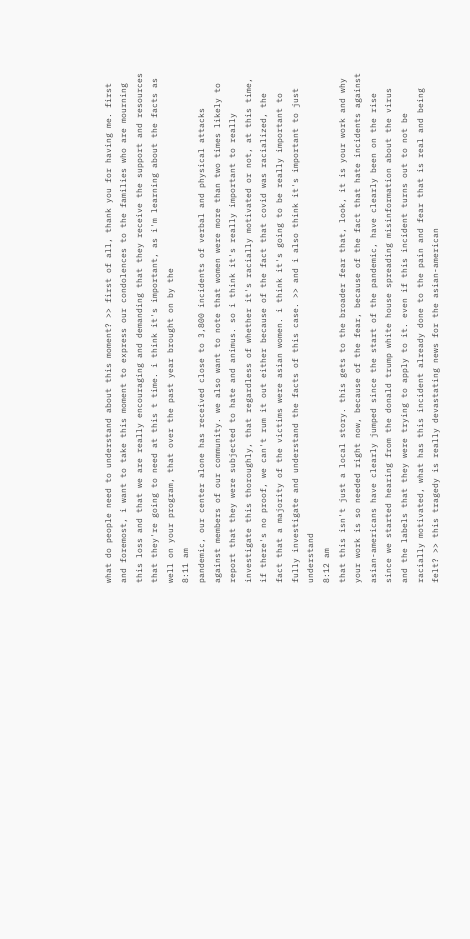what do people need to understand about this moment? >> first of all, thank you for having me. first and foremost, i want to take this moment to express our condolences to the families who are mourning this loss and that we are really encouraging and demanding that they receive the support and resources that they're going to need at this t time. i think it's important, as i'm learning about the facts as well on your program, that over the past year brought on by the
8:11 am
pandemic, our center alone has received close to 3,800 incidents of verbal and physical attacks against members of our community. we also want to note that women were more than two times likely to report that they were subjected to hate and animus. so i think it's really important to really investigate this thoroughly, that regardless of whether it's racially motivated or not, at this time, if there's no proof, we can't rum it out either because of the fact that covid was racialized, the fact that a majority of the victims were asian women. i think it's going to be really important to fully investigate and understand the facts of this case. >> and i also think it's important to just understand
8:12 am
that this isn't just a local story. this gets to the broader fear that, look, it is your work and why your work is so needed right now, because of the fear, because of the fact that hate incidents against asian-americans have clearly jumped since the start of the pandemic, have clearly been on the rise since we started hearing from the donald trump white house spreading misinformation about the virus and the labels that they were trying to apply to it. even if this incident turns out to not be racially motivated, what has this incident already done to the pain and fear that is real and being felt? >> this tragedy is really devastating news for the asian-american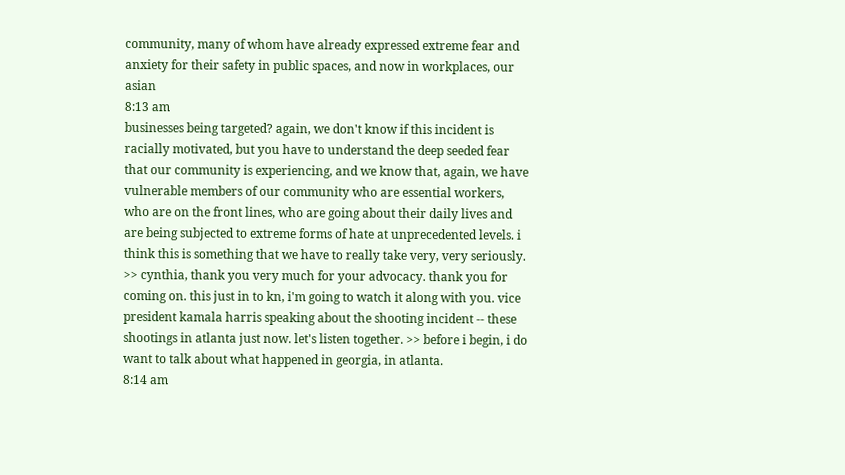community, many of whom have already expressed extreme fear and anxiety for their safety in public spaces, and now in workplaces, our asian
8:13 am
businesses being targeted? again, we don't know if this incident is racially motivated, but you have to understand the deep seeded fear that our community is experiencing, and we know that, again, we have vulnerable members of our community who are essential workers, who are on the front lines, who are going about their daily lives and are being subjected to extreme forms of hate at unprecedented levels. i think this is something that we have to really take very, very seriously. >> cynthia, thank you very much for your advocacy. thank you for coming on. this just in to kn, i'm going to watch it along with you. vice president kamala harris speaking about the shooting incident -- these shootings in atlanta just now. let's listen together. >> before i begin, i do want to talk about what happened in georgia, in atlanta.
8:14 am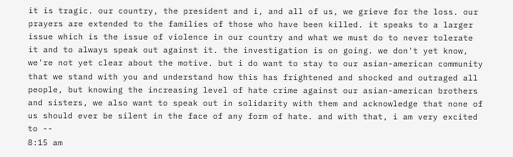it is tragic. our country, the president and i, and all of us, we grieve for the loss. our prayers are extended to the families of those who have been killed. it speaks to a larger issue which is the issue of violence in our country and what we must do to never tolerate it and to always speak out against it. the investigation is on going. we don't yet know, we're not yet clear about the motive. but i do want to stay to our asian-american community that we stand with you and understand how this has frightened and shocked and outraged all people, but knowing the increasing level of hate crime against our asian-american brothers and sisters, we also want to speak out in solidarity with them and acknowledge that none of us should ever be silent in the face of any form of hate. and with that, i am very excited to --
8:15 am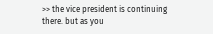>> the vice president is continuing there. but as you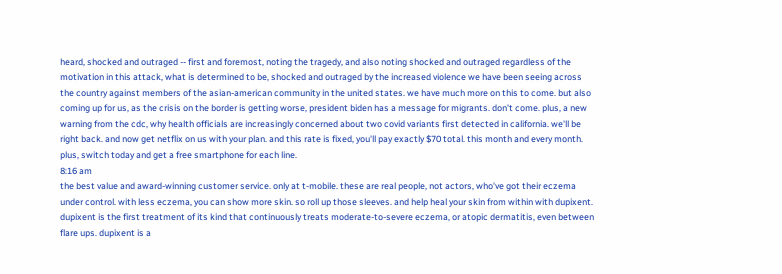heard, shocked and outraged -- first and foremost, noting the tragedy, and also noting shocked and outraged regardless of the motivation in this attack, what is determined to be, shocked and outraged by the increased violence we have been seeing across the country against members of the asian-american community in the united states. we have much more on this to come. but also coming up for us, as the crisis on the border is getting worse, president biden has a message for migrants. don't come. plus, a new warning from the cdc, why health officials are increasingly concerned about two covid variants first detected in california. we'll be right back. and now get netflix on us with your plan. and this rate is fixed, you'll pay exactly $70 total. this month and every month. plus, switch today and get a free smartphone for each line.
8:16 am
the best value and award-winning customer service. only at t-mobile. these are real people, not actors, who've got their eczema under control. with less eczema, you can show more skin. so roll up those sleeves. and help heal your skin from within with dupixent. dupixent is the first treatment of its kind that continuously treats moderate-to-severe eczema, or atopic dermatitis, even between flare ups. dupixent is a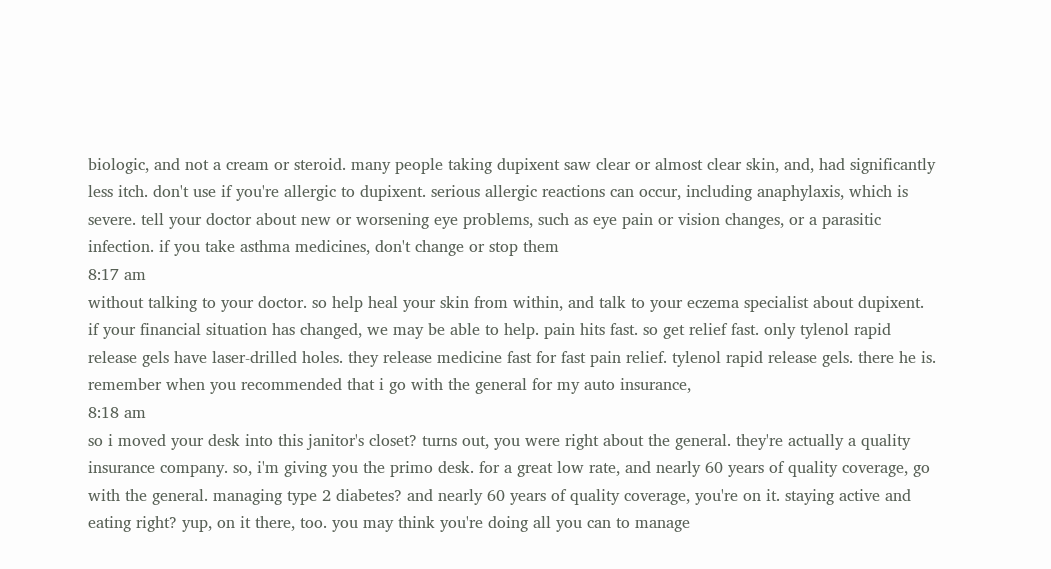biologic, and not a cream or steroid. many people taking dupixent saw clear or almost clear skin, and, had significantly less itch. don't use if you're allergic to dupixent. serious allergic reactions can occur, including anaphylaxis, which is severe. tell your doctor about new or worsening eye problems, such as eye pain or vision changes, or a parasitic infection. if you take asthma medicines, don't change or stop them
8:17 am
without talking to your doctor. so help heal your skin from within, and talk to your eczema specialist about dupixent. if your financial situation has changed, we may be able to help. pain hits fast. so get relief fast. only tylenol rapid release gels have laser-drilled holes. they release medicine fast for fast pain relief. tylenol rapid release gels. there he is. remember when you recommended that i go with the general for my auto insurance,
8:18 am
so i moved your desk into this janitor's closet? turns out, you were right about the general. they're actually a quality insurance company. so, i'm giving you the primo desk. for a great low rate, and nearly 60 years of quality coverage, go with the general. managing type 2 diabetes? and nearly 60 years of quality coverage, you're on it. staying active and eating right? yup, on it there, too. you may think you're doing all you can to manage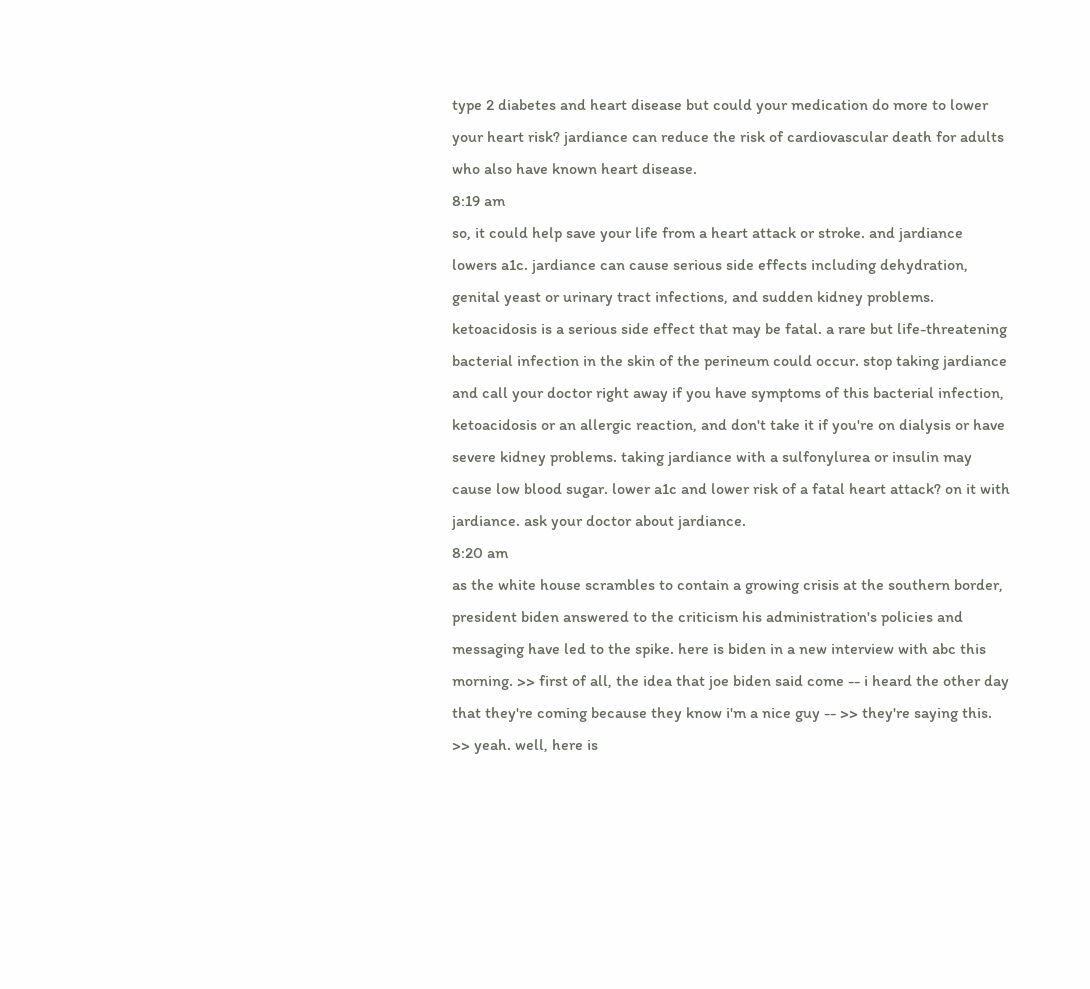type 2 diabetes and heart disease but could your medication do more to lower your heart risk? jardiance can reduce the risk of cardiovascular death for adults who also have known heart disease.
8:19 am
so, it could help save your life from a heart attack or stroke. and jardiance lowers a1c. jardiance can cause serious side effects including dehydration, genital yeast or urinary tract infections, and sudden kidney problems. ketoacidosis is a serious side effect that may be fatal. a rare but life-threatening bacterial infection in the skin of the perineum could occur. stop taking jardiance and call your doctor right away if you have symptoms of this bacterial infection, ketoacidosis or an allergic reaction, and don't take it if you're on dialysis or have severe kidney problems. taking jardiance with a sulfonylurea or insulin may cause low blood sugar. lower a1c and lower risk of a fatal heart attack? on it with jardiance. ask your doctor about jardiance.
8:20 am
as the white house scrambles to contain a growing crisis at the southern border, president biden answered to the criticism his administration's policies and messaging have led to the spike. here is biden in a new interview with abc this morning. >> first of all, the idea that joe biden said come -- i heard the other day that they're coming because they know i'm a nice guy -- >> they're saying this. >> yeah. well, here is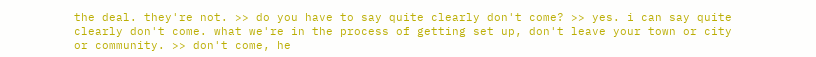the deal. they're not. >> do you have to say quite clearly don't come? >> yes. i can say quite clearly don't come. what we're in the process of getting set up, don't leave your town or city or community. >> don't come, he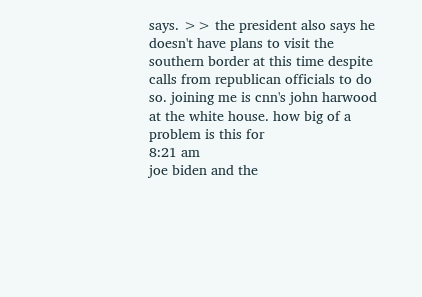says. >> the president also says he doesn't have plans to visit the southern border at this time despite calls from republican officials to do so. joining me is cnn's john harwood at the white house. how big of a problem is this for
8:21 am
joe biden and the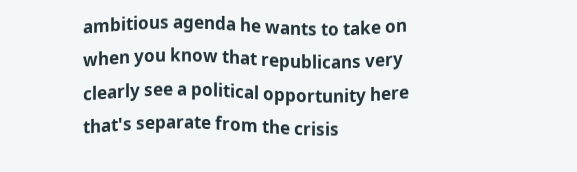ambitious agenda he wants to take on when you know that republicans very clearly see a political opportunity here that's separate from the crisis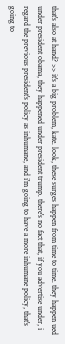that's also at hand? >> it's a big problem, kate. look, these surges happen from time to time. they happen ued under president obama, they happened under president trump. there's no fact that, if you advertise under, i regard the previous president's policy as inhumane, and i'm going to have a more inhumane policy, that's going to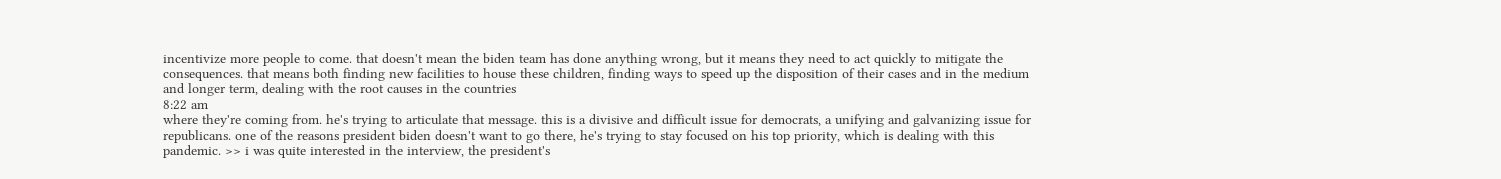incentivize more people to come. that doesn't mean the biden team has done anything wrong, but it means they need to act quickly to mitigate the consequences. that means both finding new facilities to house these children, finding ways to speed up the disposition of their cases and in the medium and longer term, dealing with the root causes in the countries
8:22 am
where they're coming from. he's trying to articulate that message. this is a divisive and difficult issue for democrats, a unifying and galvanizing issue for republicans. one of the reasons president biden doesn't want to go there, he's trying to stay focused on his top priority, which is dealing with this pandemic. >> i was quite interested in the interview, the president's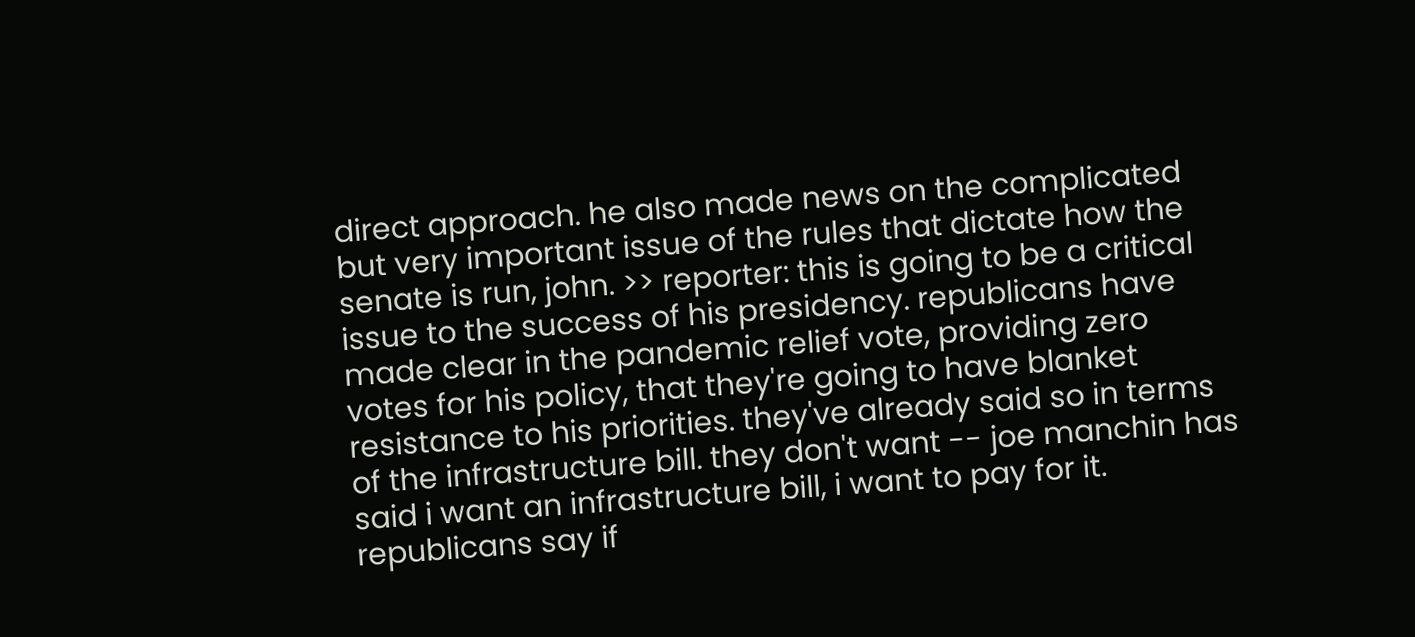direct approach. he also made news on the complicated but very important issue of the rules that dictate how the senate is run, john. >> reporter: this is going to be a critical issue to the success of his presidency. republicans have made clear in the pandemic relief vote, providing zero votes for his policy, that they're going to have blanket resistance to his priorities. they've already said so in terms of the infrastructure bill. they don't want -- joe manchin has said i want an infrastructure bill, i want to pay for it. republicans say if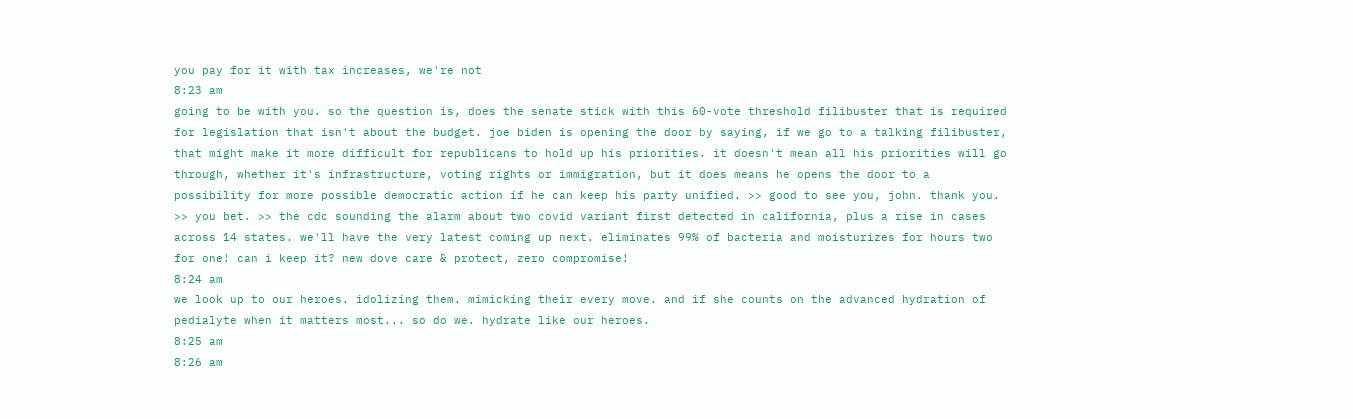you pay for it with tax increases, we're not
8:23 am
going to be with you. so the question is, does the senate stick with this 60-vote threshold filibuster that is required for legislation that isn't about the budget. joe biden is opening the door by saying, if we go to a talking filibuster, that might make it more difficult for republicans to hold up his priorities. it doesn't mean all his priorities will go through, whether it's infrastructure, voting rights or immigration, but it does means he opens the door to a possibility for more possible democratic action if he can keep his party unified. >> good to see you, john. thank you. >> you bet. >> the cdc sounding the alarm about two covid variant first detected in california, plus a rise in cases across 14 states. we'll have the very latest coming up next. eliminates 99% of bacteria and moisturizes for hours two for one! can i keep it? new dove care & protect, zero compromise!
8:24 am
we look up to our heroes. idolizing them. mimicking their every move. and if she counts on the advanced hydration of pedialyte when it matters most... so do we. hydrate like our heroes.
8:25 am
8:26 am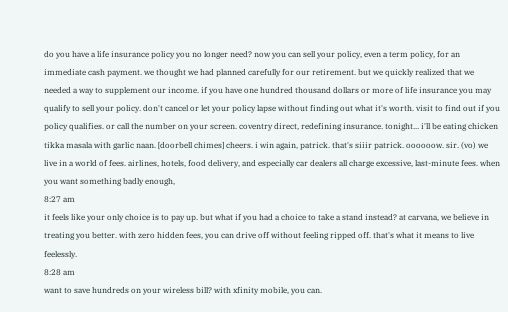do you have a life insurance policy you no longer need? now you can sell your policy, even a term policy, for an immediate cash payment. we thought we had planned carefully for our retirement. but we quickly realized that we needed a way to supplement our income. if you have one hundred thousand dollars or more of life insurance you may qualify to sell your policy. don't cancel or let your policy lapse without finding out what it's worth. visit to find out if you policy qualifies. or call the number on your screen. coventry direct, redefining insurance. tonight... i'll be eating chicken tikka masala with garlic naan. [doorbell chimes] cheers. i win again, patrick. that's siiir patrick. oooooow. sir. (vo) we live in a world of fees. airlines, hotels, food delivery, and especially car dealers all charge excessive, last-minute fees. when you want something badly enough,
8:27 am
it feels like your only choice is to pay up. but what if you had a choice to take a stand instead? at carvana, we believe in treating you better. with zero hidden fees, you can drive off without feeling ripped off. that's what it means to live feelessly.
8:28 am
want to save hundreds on your wireless bill? with xfinity mobile, you can.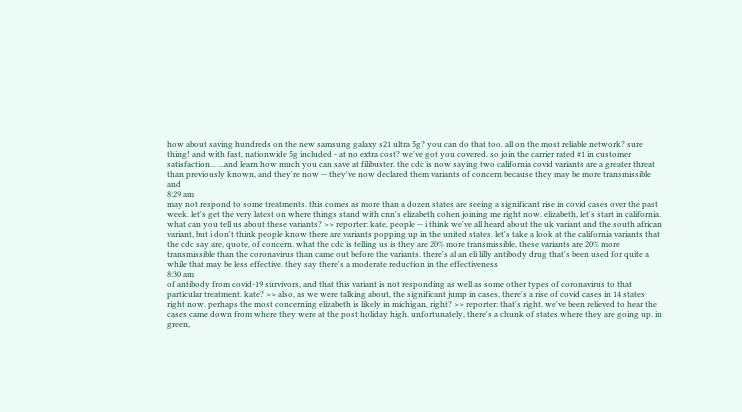how about saving hundreds on the new samsung galaxy s21 ultra 5g? you can do that too. all on the most reliable network? sure thing! and with fast, nationwide 5g included - at no extra cost? we've got you covered. so join the carrier rated #1 in customer satisfaction... ...and learn how much you can save at filibuster. the cdc is now saying two california covid variants are a greater threat than previously known, and they're now -- they've now declared them variants of concern because they may be more transmissible and
8:29 am
may not respond to some treatments. this comes as more than a dozen states are seeing a significant rise in covid cases over the past week. let's get the very latest on where things stand with cnn's elizabeth cohen joining me right now. elizabeth, let's start in california. what can you tell us about these variants? >> reporter: kate, people -- i think we've all heard about the uk variant and the south african variant, but i don't think people know there are variants popping up in the united states. let's take a look at the california variants that the cdc say are, quote, of concern. what the cdc is telling us is they are 20% more transmissible, these variants are 20% more transmissible than the coronavirus than came out before the variants. there's al an eli lilly antibody drug that's been used for quite a while that may be less effective. they say there's a moderate reduction in the effectiveness
8:30 am
of antibody from covid-19 survivors, and that this variant is not responding as well as some other types of coronavirus to that particular treatment. kate? >> also, as we were talking about, the significant jump in cases, there's a rise of covid cases in 14 states right now. perhaps the most concerning elizabeth is likely in michigan, right? >> reporter: that's right. we've been relieved to hear the cases came down from where they were at the post holiday high. unfortunately, there's a chunk of states where they are going up. in green,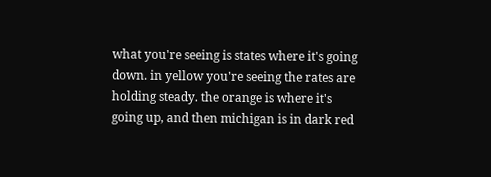what you're seeing is states where it's going down. in yellow you're seeing the rates are holding steady. the orange is where it's going up, and then michigan is in dark red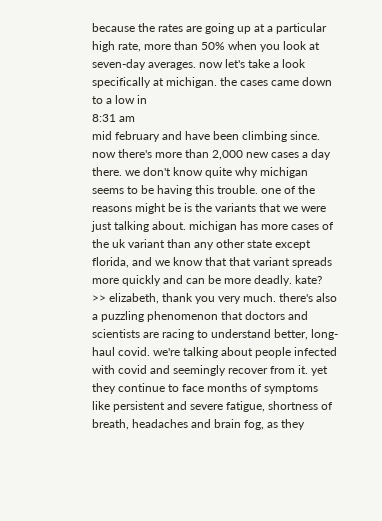because the rates are going up at a particular high rate, more than 50% when you look at seven-day averages. now let's take a look specifically at michigan. the cases came down to a low in
8:31 am
mid february and have been climbing since. now there's more than 2,000 new cases a day there. we don't know quite why michigan seems to be having this trouble. one of the reasons might be is the variants that we were just talking about. michigan has more cases of the uk variant than any other state except florida, and we know that that variant spreads more quickly and can be more deadly. kate? >> elizabeth, thank you very much. there's also a puzzling phenomenon that doctors and scientists are racing to understand better, long-haul covid. we're talking about people infected with covid and seemingly recover from it. yet they continue to face months of symptoms like persistent and severe fatigue, shortness of breath, headaches and brain fog, as they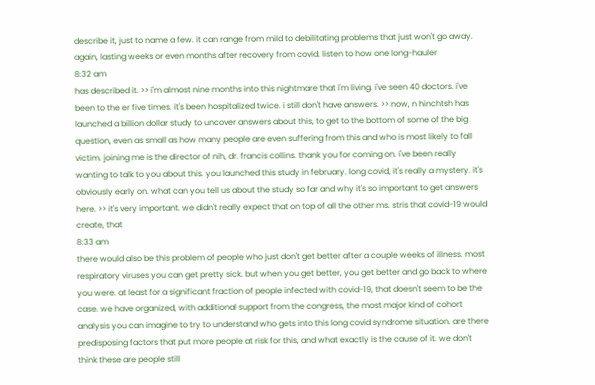describe it, just to name a few. it can range from mild to debilitating problems that just won't go away. again, lasting weeks or even months after recovery from covid. listen to how one long-hauler
8:32 am
has described it. >> i'm almost nine months into this nightmare that i'm living. i've seen 40 doctors. i've been to the er five times. it's been hospitalized twice. i still don't have answers. >> now, n hinchtsh has launched a billion dollar study to uncover answers about this, to get to the bottom of some of the big question, even as small as how many people are even suffering from this and who is most likely to fall victim. joining me is the director of nih, dr. francis collins. thank you for coming on. i've been really wanting to talk to you about this. you launched this study in february. long covid, it's really a mystery. it's obviously early on. what can you tell us about the study so far and why it's so important to get answers here. >> it's very important. we didn't really expect that on top of all the other ms. stris that covid-19 would create, that
8:33 am
there would also be this problem of people who just don't get better after a couple weeks of illness. most respiratory viruses you can get pretty sick. but when you get better, you get better and go back to where you were. at least for a significant fraction of people infected with covid-19, that doesn't seem to be the case. we have organized, with additional support from the congress, the most major kind of cohort analysis you can imagine to try to understand who gets into this long covid syndrome situation. are there predisposing factors that put more people at risk for this, and what exactly is the cause of it. we don't think these are people still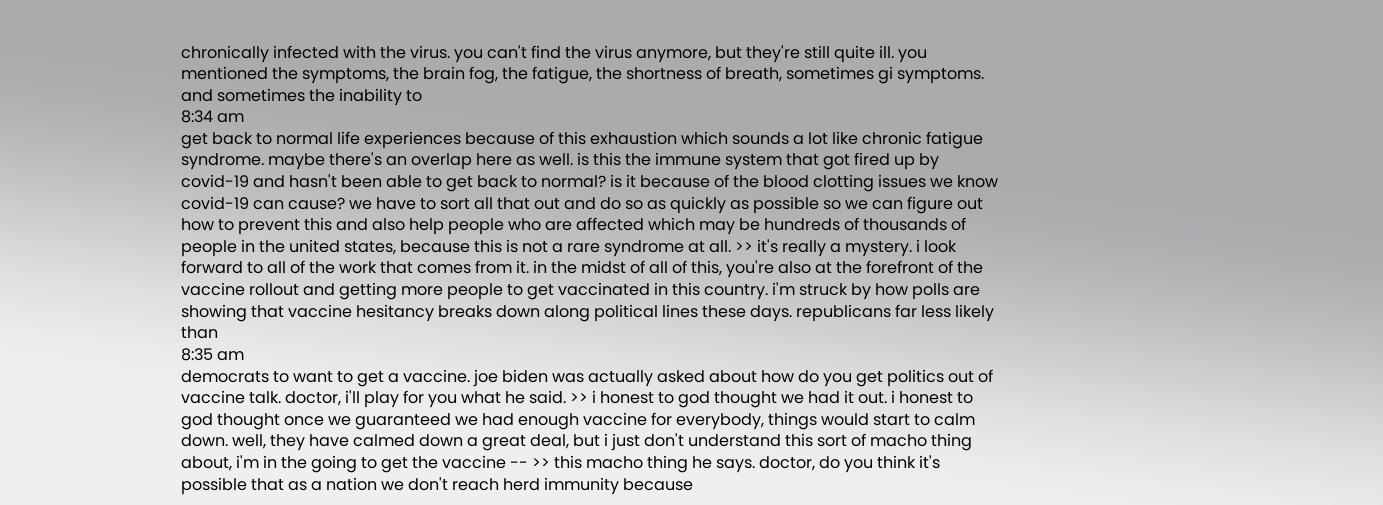chronically infected with the virus. you can't find the virus anymore, but they're still quite ill. you mentioned the symptoms, the brain fog, the fatigue, the shortness of breath, sometimes gi symptoms. and sometimes the inability to
8:34 am
get back to normal life experiences because of this exhaustion which sounds a lot like chronic fatigue syndrome. maybe there's an overlap here as well. is this the immune system that got fired up by covid-19 and hasn't been able to get back to normal? is it because of the blood clotting issues we know covid-19 can cause? we have to sort all that out and do so as quickly as possible so we can figure out how to prevent this and also help people who are affected which may be hundreds of thousands of people in the united states, because this is not a rare syndrome at all. >> it's really a mystery. i look forward to all of the work that comes from it. in the midst of all of this, you're also at the forefront of the vaccine rollout and getting more people to get vaccinated in this country. i'm struck by how polls are showing that vaccine hesitancy breaks down along political lines these days. republicans far less likely than
8:35 am
democrats to want to get a vaccine. joe biden was actually asked about how do you get politics out of vaccine talk. doctor, i'll play for you what he said. >> i honest to god thought we had it out. i honest to god thought once we guaranteed we had enough vaccine for everybody, things would start to calm down. well, they have calmed down a great deal, but i just don't understand this sort of macho thing about, i'm in the going to get the vaccine -- >> this macho thing he says. doctor, do you think it's possible that as a nation we don't reach herd immunity because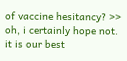of vaccine hesitancy? >> oh, i certainly hope not. it is our best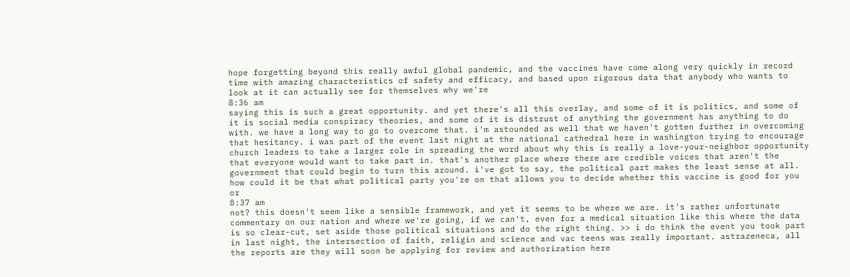hope forgetting beyond this really awful global pandemic, and the vaccines have come along very quickly in record time with amazing characteristics of safety and efficacy, and based upon rigorous data that anybody who wants to look at it can actually see for themselves why we're
8:36 am
saying this is such a great opportunity. and yet there's all this overlay, and some of it is politics, and some of it is social media conspiracy theories, and some of it is distrust of anything the government has anything to do with. we have a long way to go to overcome that. i'm astounded as well that we haven't gotten further in overcoming that hesitancy. i was part of the event last night at the national cathedral here in washington trying to encourage church leaders to take a larger role in spreading the word about why this is really a love-your-neighbor opportunity that everyone would want to take part in. that's another place where there are credible voices that aren't the government that could begin to turn this around. i've got to say, the political part makes the least sense at all. how could it be that what political party you're on that allows you to decide whether this vaccine is good for you or
8:37 am
not? this doesn't seem like a sensible framework, and yet it seems to be where we are. it's rather unfortunate commentary on our nation and where we're going, if we can't, even for a medical situation like this where the data is so clear-cut, set aside those political situations and do the right thing. >> i do think the event you took part in last night, the intersection of faith, religin and science and vac teens was really important. astrazeneca, all the reports are they will soon be applying for review and authorization here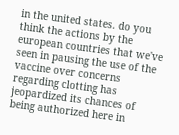in the united states. do you think the actions by the european countries that we've seen in pausing the use of the vaccine over concerns regarding clotting has jeopardized its chances of being authorized here in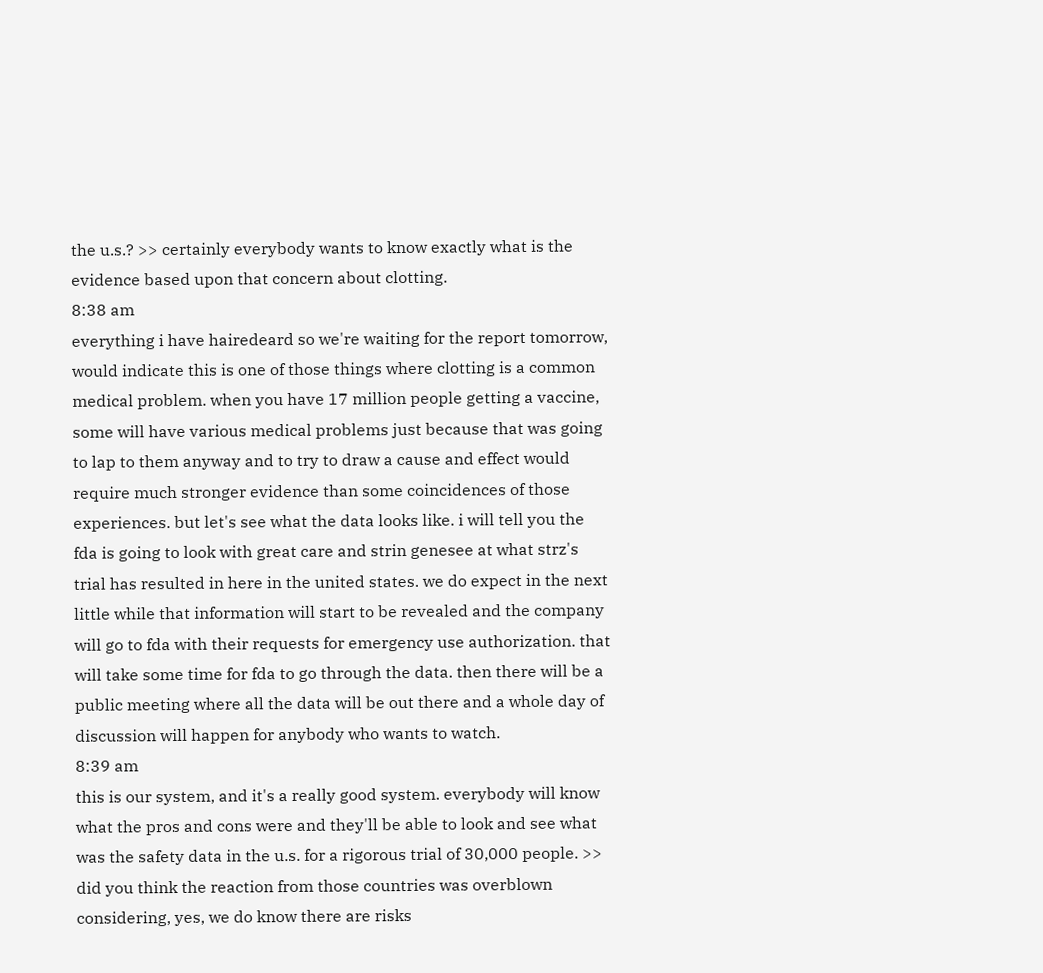the u.s.? >> certainly everybody wants to know exactly what is the evidence based upon that concern about clotting.
8:38 am
everything i have hairedeard so we're waiting for the report tomorrow, would indicate this is one of those things where clotting is a common medical problem. when you have 17 million people getting a vaccine, some will have various medical problems just because that was going to lap to them anyway and to try to draw a cause and effect would require much stronger evidence than some coincidences of those experiences. but let's see what the data looks like. i will tell you the fda is going to look with great care and strin genesee at what strz's trial has resulted in here in the united states. we do expect in the next little while that information will start to be revealed and the company will go to fda with their requests for emergency use authorization. that will take some time for fda to go through the data. then there will be a public meeting where all the data will be out there and a whole day of discussion will happen for anybody who wants to watch.
8:39 am
this is our system, and it's a really good system. everybody will know what the pros and cons were and they'll be able to look and see what was the safety data in the u.s. for a rigorous trial of 30,000 people. >> did you think the reaction from those countries was overblown considering, yes, we do know there are risks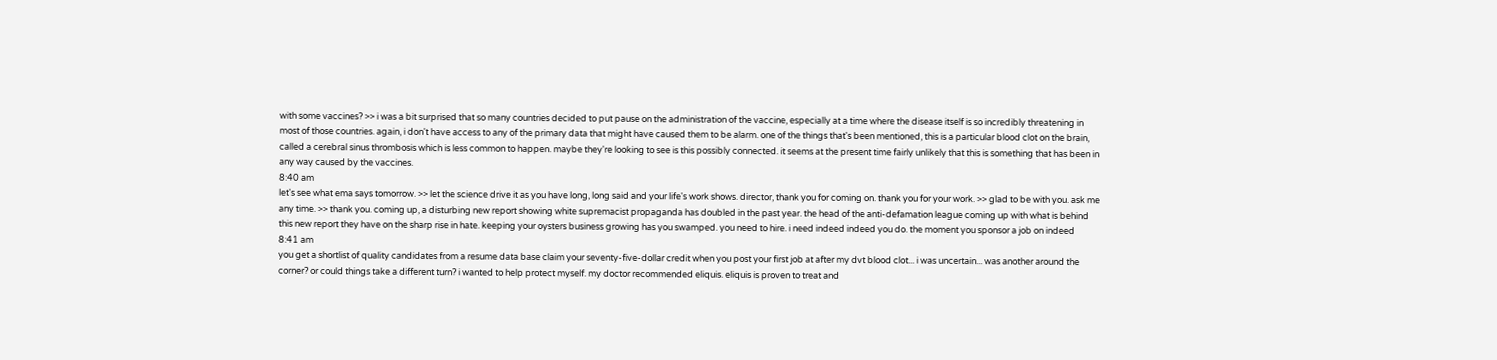with some vaccines? >> i was a bit surprised that so many countries decided to put pause on the administration of the vaccine, especially at a time where the disease itself is so incredibly threatening in most of those countries. again, i don't have access to any of the primary data that might have caused them to be alarm. one of the things that's been mentioned, this is a particular blood clot on the brain, called a cerebral sinus thrombosis which is less common to happen. maybe they're looking to see is this possibly connected. it seems at the present time fairly unlikely that this is something that has been in any way caused by the vaccines.
8:40 am
let's see what ema says tomorrow. >> let the science drive it as you have long, long said and your life's work shows. director, thank you for coming on. thank you for your work. >> glad to be with you. ask me any time. >> thank you. coming up, a disturbing new report showing white supremacist propaganda has doubled in the past year. the head of the anti-defamation league coming up with what is behind this new report they have on the sharp rise in hate. keeping your oysters business growing has you swamped. you need to hire. i need indeed indeed you do. the moment you sponsor a job on indeed
8:41 am
you get a shortlist of quality candidates from a resume data base claim your seventy-five-dollar credit when you post your first job at after my dvt blood clot... i was uncertain... was another around the corner? or could things take a different turn? i wanted to help protect myself. my doctor recommended eliquis. eliquis is proven to treat and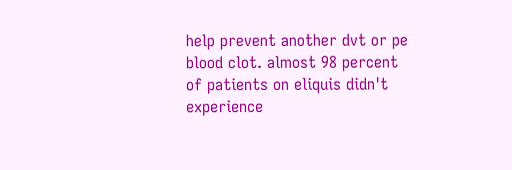help prevent another dvt or pe blood clot. almost 98 percent of patients on eliquis didn't experience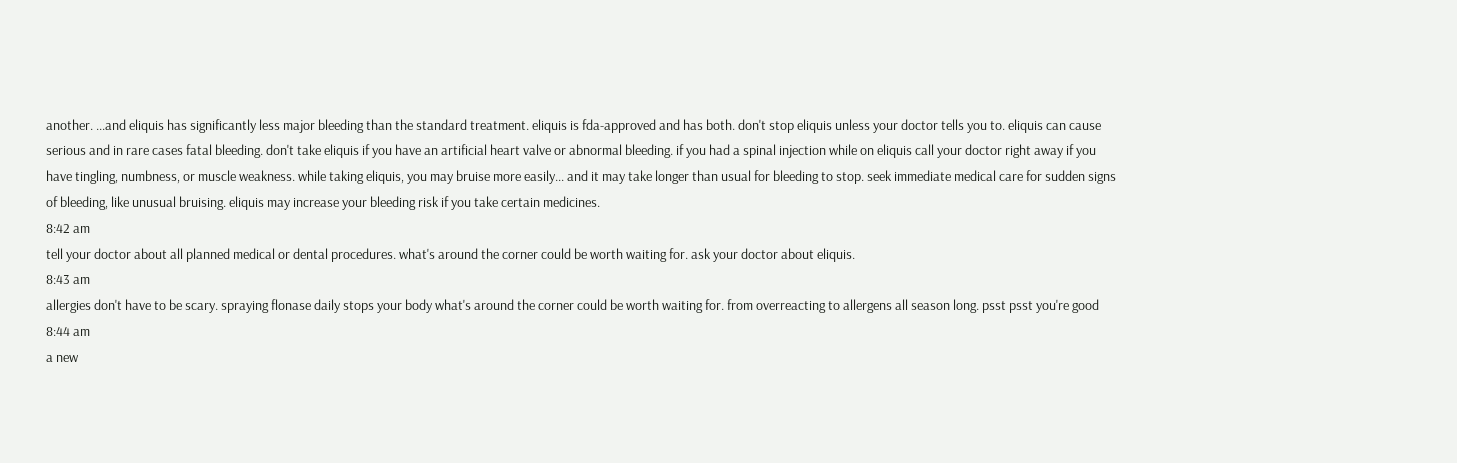another. ...and eliquis has significantly less major bleeding than the standard treatment. eliquis is fda-approved and has both. don't stop eliquis unless your doctor tells you to. eliquis can cause serious and in rare cases fatal bleeding. don't take eliquis if you have an artificial heart valve or abnormal bleeding. if you had a spinal injection while on eliquis call your doctor right away if you have tingling, numbness, or muscle weakness. while taking eliquis, you may bruise more easily... and it may take longer than usual for bleeding to stop. seek immediate medical care for sudden signs of bleeding, like unusual bruising. eliquis may increase your bleeding risk if you take certain medicines.
8:42 am
tell your doctor about all planned medical or dental procedures. what's around the corner could be worth waiting for. ask your doctor about eliquis.
8:43 am
allergies don't have to be scary. spraying flonase daily stops your body what's around the corner could be worth waiting for. from overreacting to allergens all season long. psst psst you're good
8:44 am
a new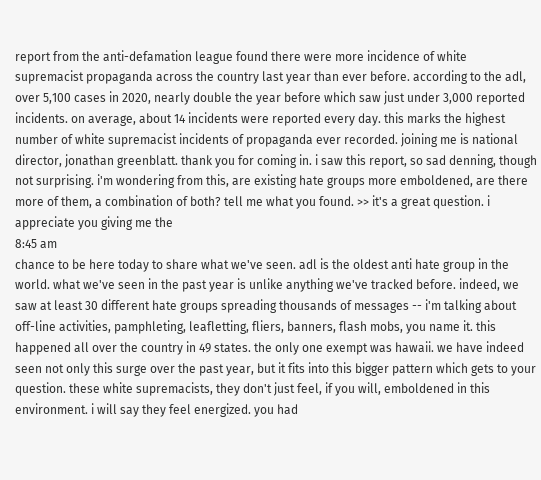report from the anti-defamation league found there were more incidence of white supremacist propaganda across the country last year than ever before. according to the adl, over 5,100 cases in 2020, nearly double the year before which saw just under 3,000 reported incidents. on average, about 14 incidents were reported every day. this marks the highest number of white supremacist incidents of propaganda ever recorded. joining me is national director, jonathan greenblatt. thank you for coming in. i saw this report, so sad denning, though not surprising. i'm wondering from this, are existing hate groups more emboldened, are there more of them, a combination of both? tell me what you found. >> it's a great question. i appreciate you giving me the
8:45 am
chance to be here today to share what we've seen. adl is the oldest anti hate group in the world. what we've seen in the past year is unlike anything we've tracked before. indeed, we saw at least 30 different hate groups spreading thousands of messages -- i'm talking about off-line activities, pamphleting, leafletting, fliers, banners, flash mobs, you name it. this happened all over the country in 49 states. the only one exempt was hawaii. we have indeed seen not only this surge over the past year, but it fits into this bigger pattern which gets to your question. these white supremacists, they don't just feel, if you will, emboldened in this environment. i will say they feel energized. you had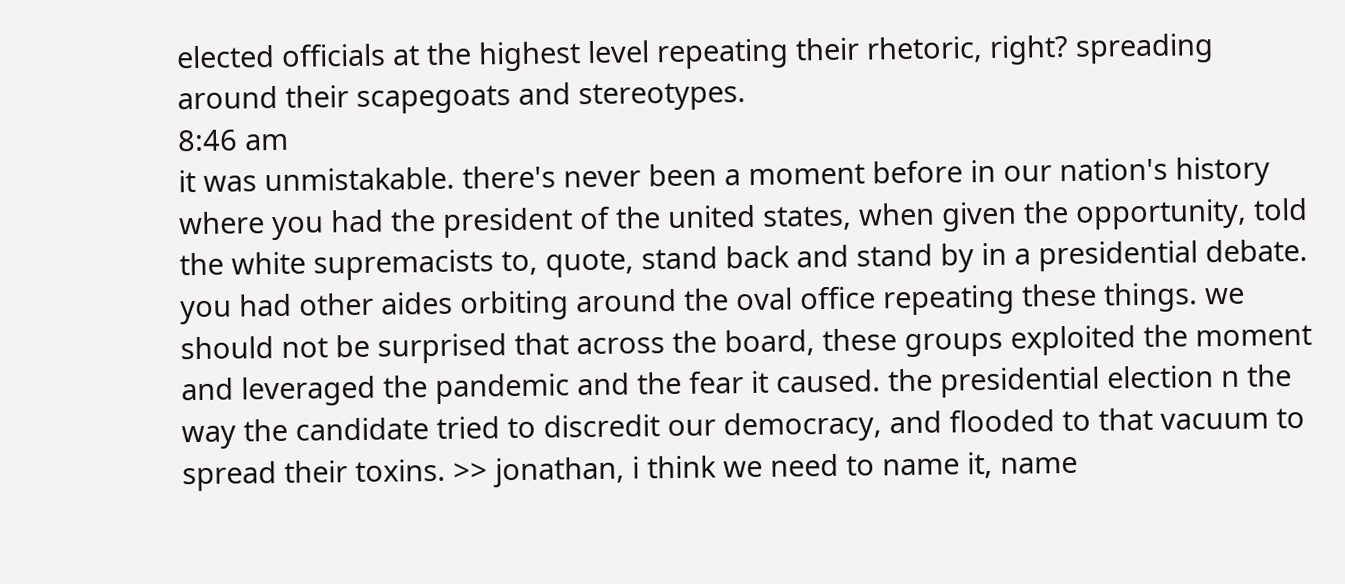elected officials at the highest level repeating their rhetoric, right? spreading around their scapegoats and stereotypes.
8:46 am
it was unmistakable. there's never been a moment before in our nation's history where you had the president of the united states, when given the opportunity, told the white supremacists to, quote, stand back and stand by in a presidential debate. you had other aides orbiting around the oval office repeating these things. we should not be surprised that across the board, these groups exploited the moment and leveraged the pandemic and the fear it caused. the presidential election n the way the candidate tried to discredit our democracy, and flooded to that vacuum to spread their toxins. >> jonathan, i think we need to name it, name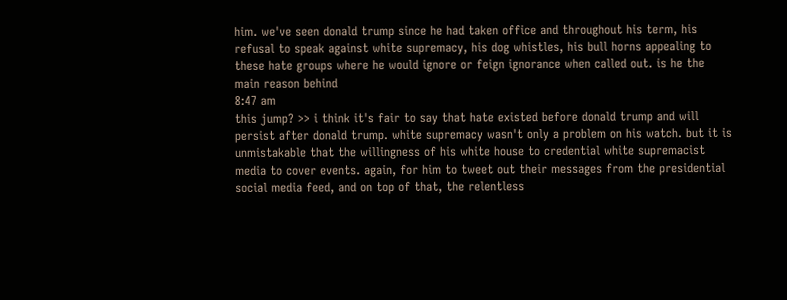him. we've seen donald trump since he had taken office and throughout his term, his refusal to speak against white supremacy, his dog whistles, his bull horns appealing to these hate groups where he would ignore or feign ignorance when called out. is he the main reason behind
8:47 am
this jump? >> i think it's fair to say that hate existed before donald trump and will persist after donald trump. white supremacy wasn't only a problem on his watch. but it is unmistakable that the willingness of his white house to credential white supremacist media to cover events. again, for him to tweet out their messages from the presidential social media feed, and on top of that, the relentless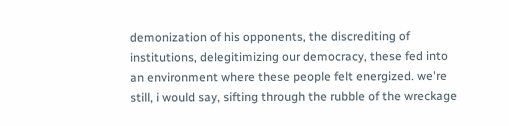demonization of his opponents, the discrediting of institutions, delegitimizing our democracy, these fed into an environment where these people felt energized. we're still, i would say, sifting through the rubble of the wreckage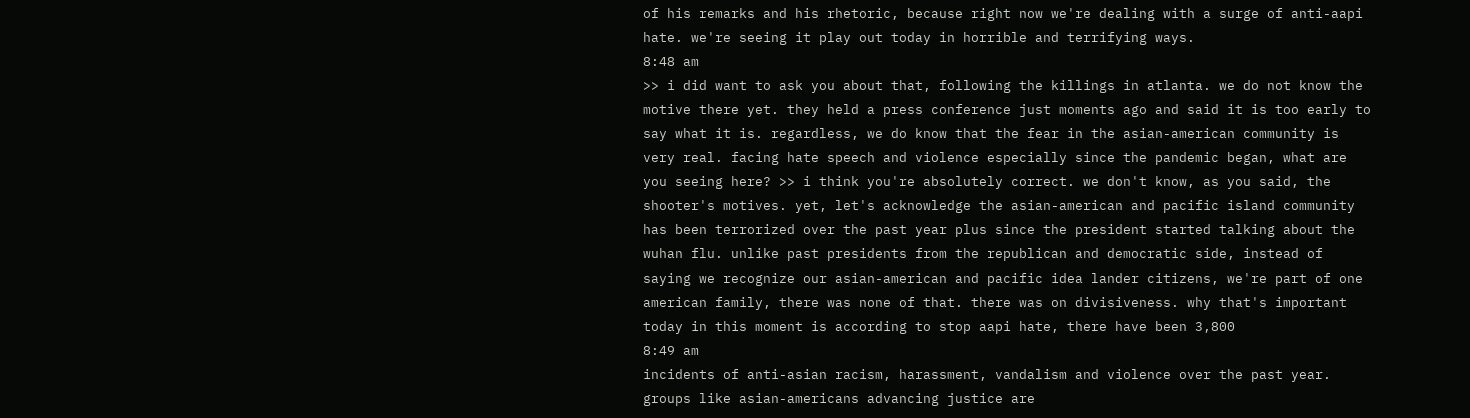of his remarks and his rhetoric, because right now we're dealing with a surge of anti-aapi hate. we're seeing it play out today in horrible and terrifying ways.
8:48 am
>> i did want to ask you about that, following the killings in atlanta. we do not know the motive there yet. they held a press conference just moments ago and said it is too early to say what it is. regardless, we do know that the fear in the asian-american community is very real. facing hate speech and violence especially since the pandemic began, what are you seeing here? >> i think you're absolutely correct. we don't know, as you said, the shooter's motives. yet, let's acknowledge the asian-american and pacific island community has been terrorized over the past year plus since the president started talking about the wuhan flu. unlike past presidents from the republican and democratic side, instead of saying we recognize our asian-american and pacific idea lander citizens, we're part of one american family, there was none of that. there was on divisiveness. why that's important today in this moment is according to stop aapi hate, there have been 3,800
8:49 am
incidents of anti-asian racism, harassment, vandalism and violence over the past year. groups like asian-americans advancing justice are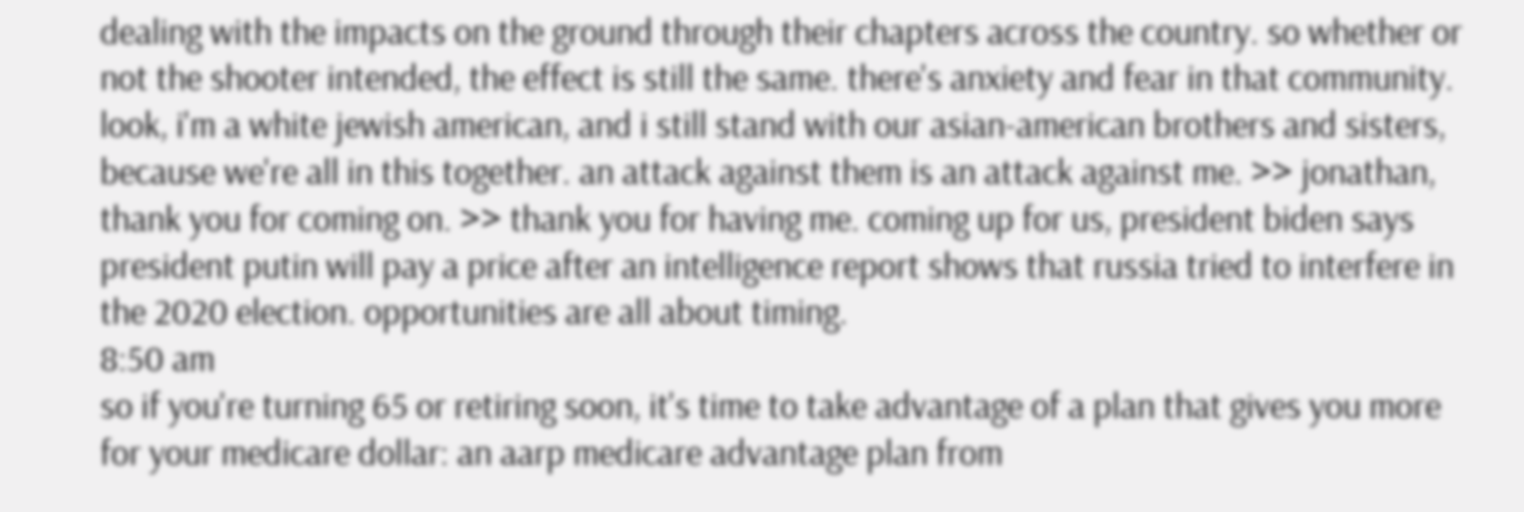dealing with the impacts on the ground through their chapters across the country. so whether or not the shooter intended, the effect is still the same. there's anxiety and fear in that community. look, i'm a white jewish american, and i still stand with our asian-american brothers and sisters, because we're all in this together. an attack against them is an attack against me. >> jonathan, thank you for coming on. >> thank you for having me. coming up for us, president biden says president putin will pay a price after an intelligence report shows that russia tried to interfere in the 2020 election. opportunities are all about timing.
8:50 am
so if you're turning 65 or retiring soon, it's time to take advantage of a plan that gives you more for your medicare dollar: an aarp medicare advantage plan from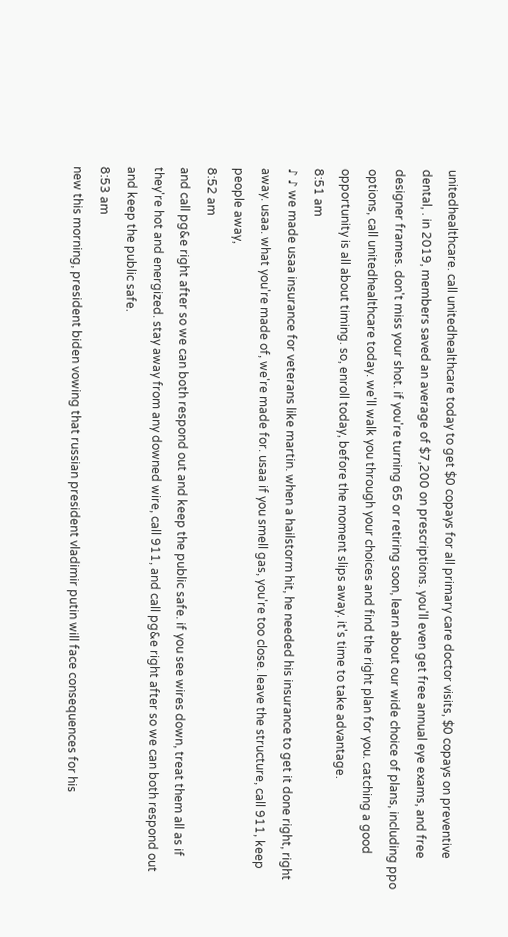unitedhealthcare. call unitedhealthcare today to get $0 copays for all primary care doctor visits, $0 copays on preventive dental, . in 2019, members saved an average of $7,200 on prescriptions. you'll even get free annual eye exams, and free designer frames. don't miss your shot. if you're turning 65 or retiring soon, learn about our wide choice of plans, including ppo options, call unitedhealthcare today. we'll walk you through your choices and find the right plan for you. catching a good opportunity is all about timing. so, enroll today, before the moment slips away. it's time to take advantage.
8:51 am
♪ ♪ we made usaa insurance for veterans like martin. when a hailstorm hit, he needed his insurance to get it done right, right away. usaa. what you're made of, we're made for. usaa if you smell gas, you're too close. leave the structure, call 911, keep people away,
8:52 am
and call pg&e right after so we can both respond out and keep the public safe. if you see wires down, treat them all as if they're hot and energized. stay away from any downed wire, call 911, and call pg&e right after so we can both respond out and keep the public safe.
8:53 am
new this morning, president biden vowing that russian president vladimir putin will face consequences for his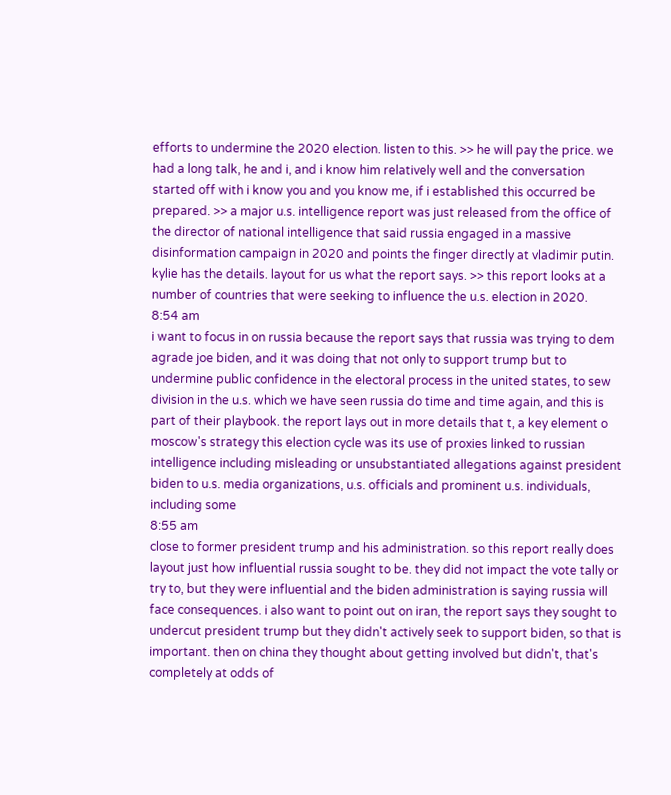efforts to undermine the 2020 election. listen to this. >> he will pay the price. we had a long talk, he and i, and i know him relatively well and the conversation started off with i know you and you know me, if i established this occurred be prepared. >> a major u.s. intelligence report was just released from the office of the director of national intelligence that said russia engaged in a massive disinformation campaign in 2020 and points the finger directly at vladimir putin. kylie has the details. layout for us what the report says. >> this report looks at a number of countries that were seeking to influence the u.s. election in 2020.
8:54 am
i want to focus in on russia because the report says that russia was trying to dem agrade joe biden, and it was doing that not only to support trump but to undermine public confidence in the electoral process in the united states, to sew division in the u.s. which we have seen russia do time and time again, and this is part of their playbook. the report lays out in more details that t, a key element o moscow's strategy this election cycle was its use of proxies linked to russian intelligence including misleading or unsubstantiated allegations against president biden to u.s. media organizations, u.s. officials and prominent u.s. individuals, including some
8:55 am
close to former president trump and his administration. so this report really does layout just how influential russia sought to be. they did not impact the vote tally or try to, but they were influential and the biden administration is saying russia will face consequences. i also want to point out on iran, the report says they sought to undercut president trump but they didn't actively seek to support biden, so that is important. then on china they thought about getting involved but didn't, that's completely at odds of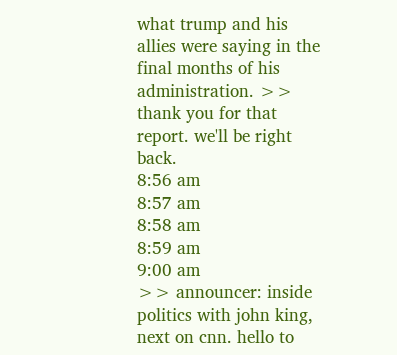what trump and his allies were saying in the final months of his administration. >> thank you for that report. we'll be right back.
8:56 am
8:57 am
8:58 am
8:59 am
9:00 am
>> announcer: inside politics with john king, next on cnn. hello to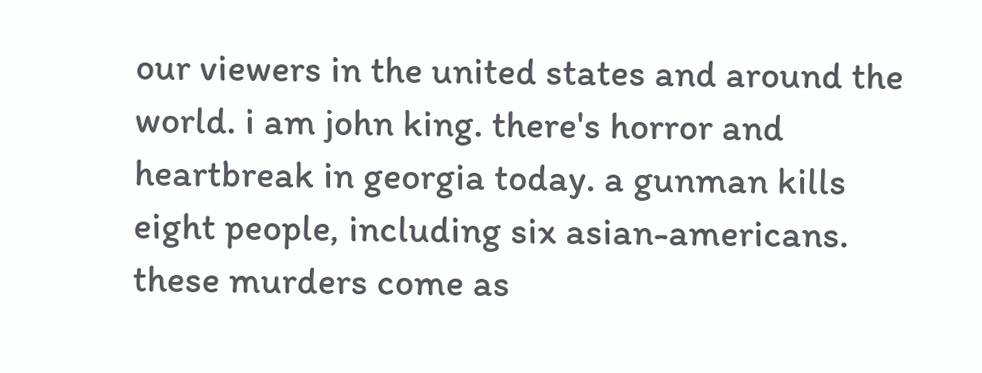our viewers in the united states and around the world. i am john king. there's horror and heartbreak in georgia today. a gunman kills eight people, including six asian-americans. these murders come as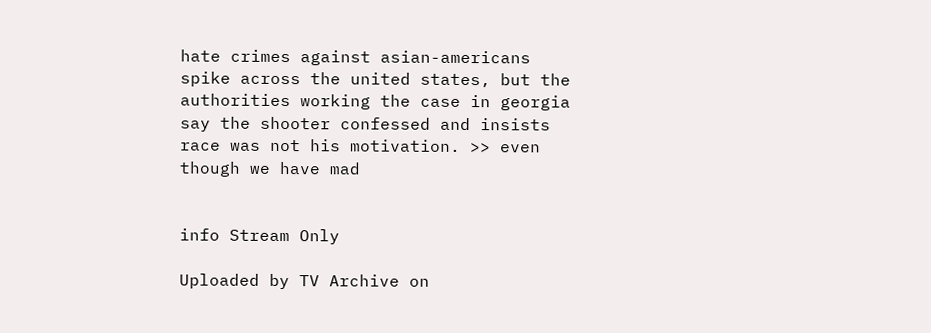hate crimes against asian-americans spike across the united states, but the authorities working the case in georgia say the shooter confessed and insists race was not his motivation. >> even though we have mad


info Stream Only

Uploaded by TV Archive on